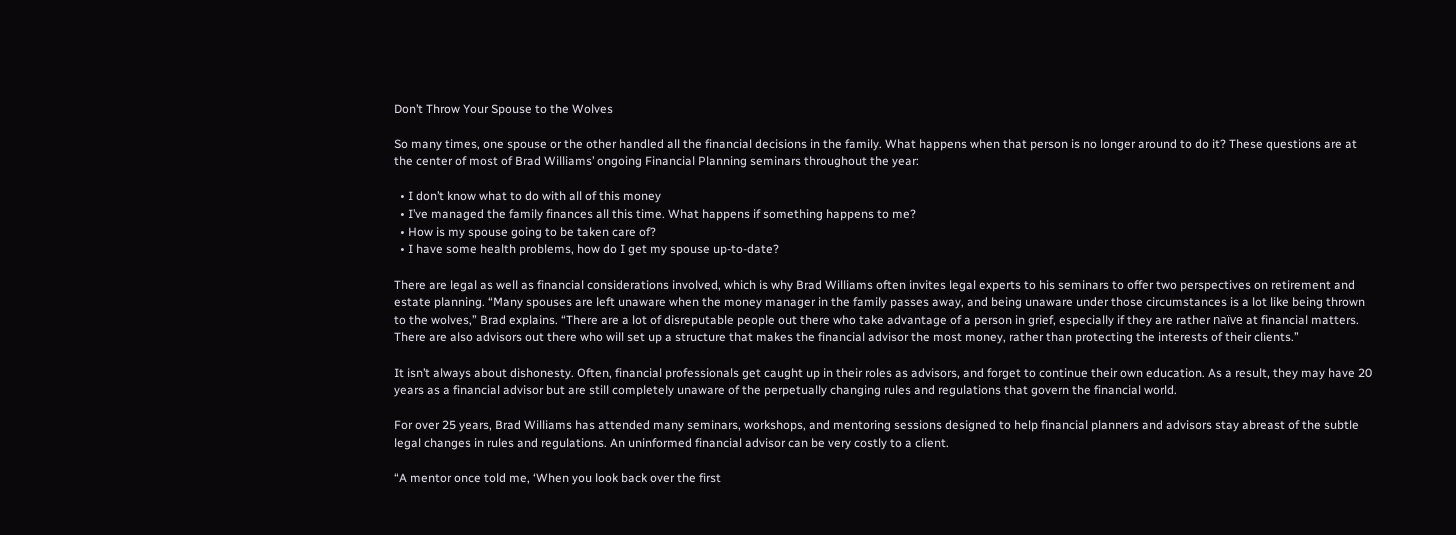Don’t Throw Your Spouse to the Wolves

So many times, one spouse or the other handled all the financial decisions in the family. What happens when that person is no longer around to do it? These questions are at the center of most of Brad Williams’ ongoing Financial Planning seminars throughout the year:

  • I don’t know what to do with all of this money
  • I’ve managed the family finances all this time. What happens if something happens to me?
  • How is my spouse going to be taken care of?
  • I have some health problems, how do I get my spouse up-to-date?

There are legal as well as financial considerations involved, which is why Brad Williams often invites legal experts to his seminars to offer two perspectives on retirement and estate planning. “Many spouses are left unaware when the money manager in the family passes away, and being unaware under those circumstances is a lot like being thrown to the wolves,” Brad explains. “There are a lot of disreputable people out there who take advantage of a person in grief, especially if they are rather naïve at financial matters. There are also advisors out there who will set up a structure that makes the financial advisor the most money, rather than protecting the interests of their clients.”

It isn’t always about dishonesty. Often, financial professionals get caught up in their roles as advisors, and forget to continue their own education. As a result, they may have 20 years as a financial advisor but are still completely unaware of the perpetually changing rules and regulations that govern the financial world.

For over 25 years, Brad Williams has attended many seminars, workshops, and mentoring sessions designed to help financial planners and advisors stay abreast of the subtle legal changes in rules and regulations. An uninformed financial advisor can be very costly to a client.

“A mentor once told me, ‘When you look back over the first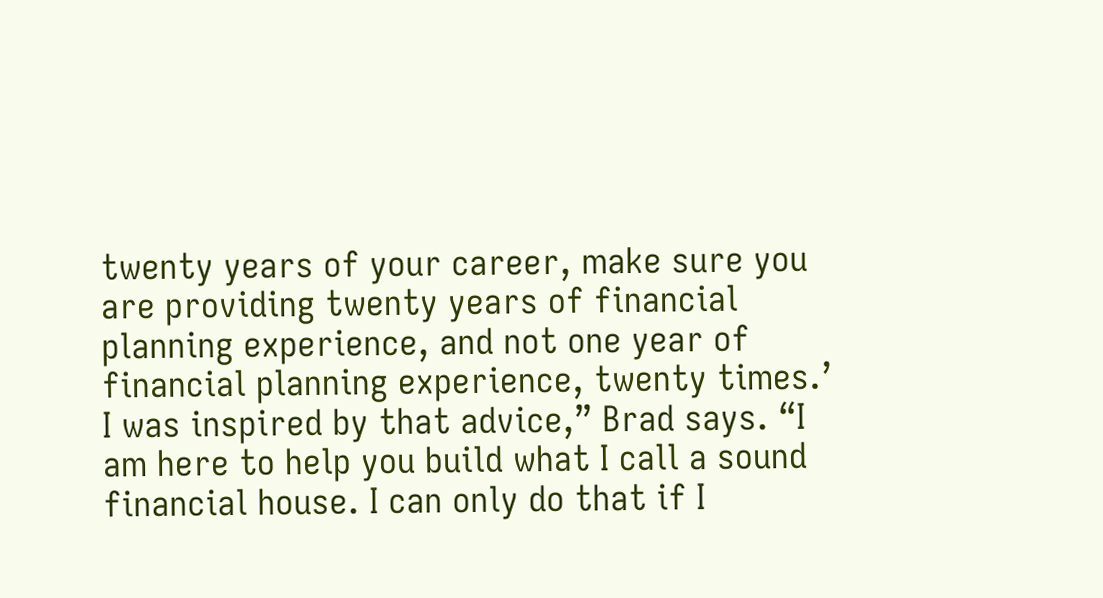twenty years of your career, make sure you are providing twenty years of financial planning experience, and not one year of financial planning experience, twenty times.’ I was inspired by that advice,” Brad says. “I am here to help you build what I call a sound financial house. I can only do that if I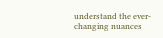understand the ever-changing nuances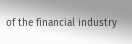of the financial industry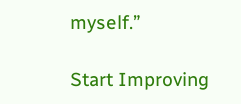myself.”

Start Improving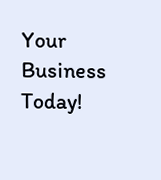Your Business Today!